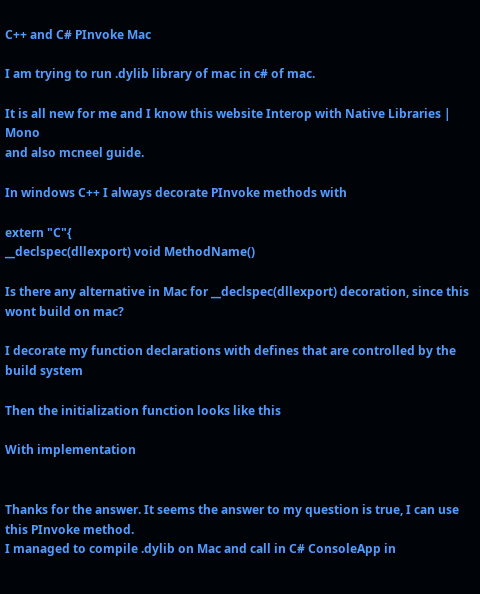C++ and C# PInvoke Mac

I am trying to run .dylib library of mac in c# of mac.

It is all new for me and I know this website Interop with Native Libraries | Mono
and also mcneel guide.

In windows C++ I always decorate PInvoke methods with

extern "C"{
__declspec(dllexport) void MethodName()

Is there any alternative in Mac for __declspec(dllexport) decoration, since this wont build on mac?

I decorate my function declarations with defines that are controlled by the build system

Then the initialization function looks like this

With implementation


Thanks for the answer. It seems the answer to my question is true, I can use this PInvoke method.
I managed to compile .dylib on Mac and call in C# ConsoleApp in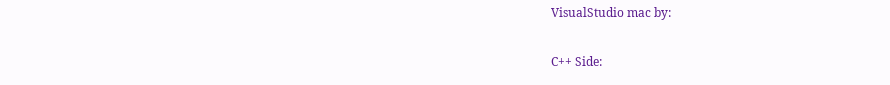VisualStudio mac by:

C++ Side: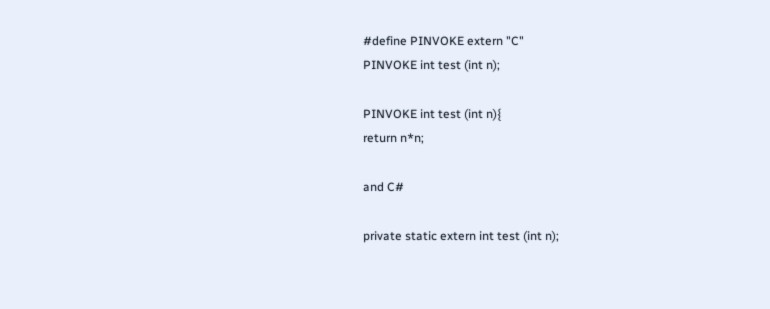#define PINVOKE extern "C"
PINVOKE int test (int n);

PINVOKE int test (int n){
return n*n;

and C#

private static extern int test (int n);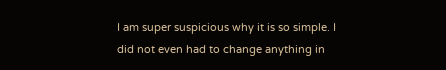I am super suspicious why it is so simple. I did not even had to change anything in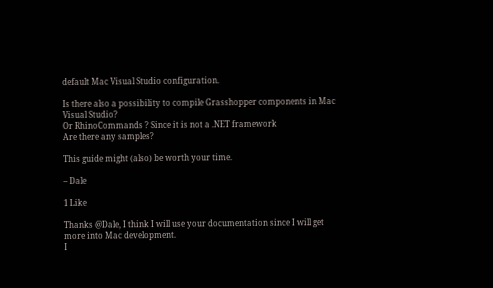default Mac Visual Studio configuration.

Is there also a possibility to compile Grasshopper components in Mac Visual Studio?
Or RhinoCommands ? Since it is not a .NET framework
Are there any samples?

This guide might (also) be worth your time.

– Dale

1 Like

Thanks @Dale, I think I will use your documentation since I will get more into Mac development.
I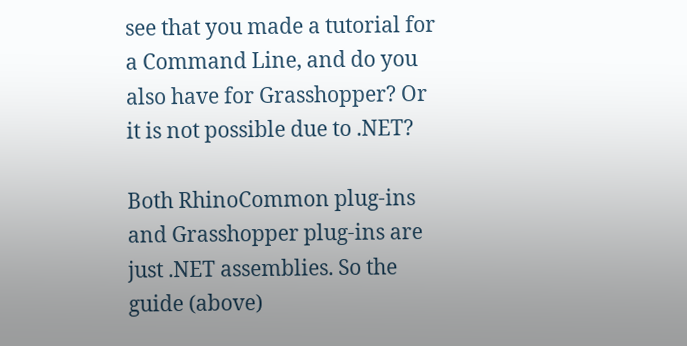see that you made a tutorial for a Command Line, and do you also have for Grasshopper? Or it is not possible due to .NET?

Both RhinoCommon plug-ins and Grasshopper plug-ins are just .NET assemblies. So the guide (above)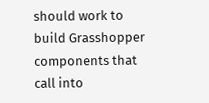should work to build Grasshopper components that call into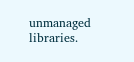unmanaged libraries.